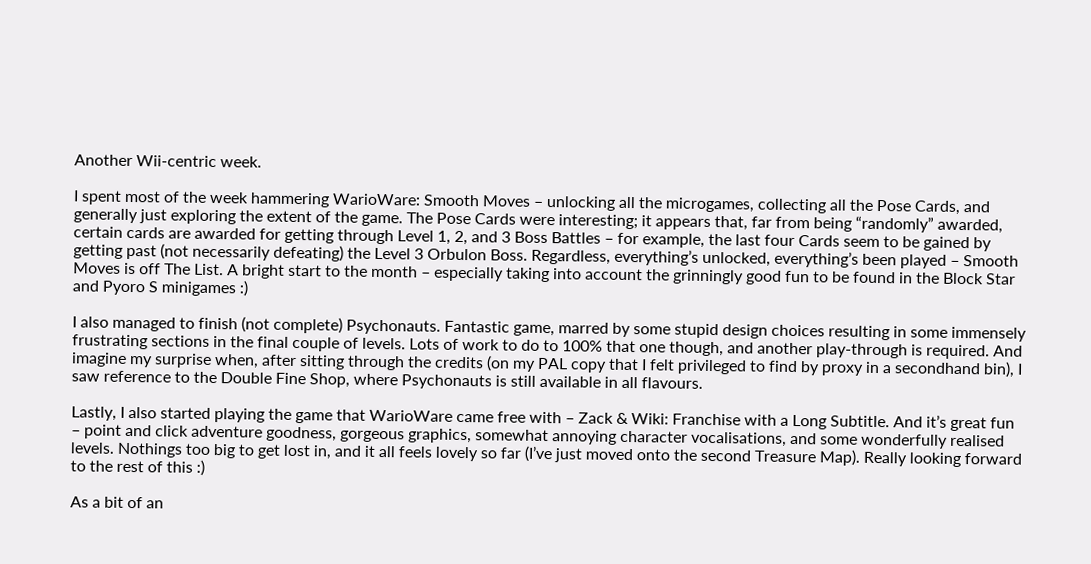Another Wii-centric week.

I spent most of the week hammering WarioWare: Smooth Moves – unlocking all the microgames, collecting all the Pose Cards, and generally just exploring the extent of the game. The Pose Cards were interesting; it appears that, far from being “randomly” awarded, certain cards are awarded for getting through Level 1, 2, and 3 Boss Battles – for example, the last four Cards seem to be gained by getting past (not necessarily defeating) the Level 3 Orbulon Boss. Regardless, everything’s unlocked, everything’s been played – Smooth Moves is off The List. A bright start to the month – especially taking into account the grinningly good fun to be found in the Block Star and Pyoro S minigames :)

I also managed to finish (not complete) Psychonauts. Fantastic game, marred by some stupid design choices resulting in some immensely frustrating sections in the final couple of levels. Lots of work to do to 100% that one though, and another play-through is required. And imagine my surprise when, after sitting through the credits (on my PAL copy that I felt privileged to find by proxy in a secondhand bin), I saw reference to the Double Fine Shop, where Psychonauts is still available in all flavours.

Lastly, I also started playing the game that WarioWare came free with – Zack & Wiki: Franchise with a Long Subtitle. And it’s great fun – point and click adventure goodness, gorgeous graphics, somewhat annoying character vocalisations, and some wonderfully realised levels. Nothings too big to get lost in, and it all feels lovely so far (I’ve just moved onto the second Treasure Map). Really looking forward to the rest of this :)

As a bit of an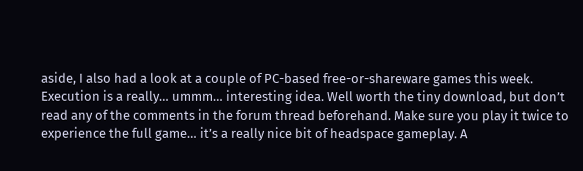aside, I also had a look at a couple of PC-based free-or-shareware games this week. Execution is a really… ummm… interesting idea. Well worth the tiny download, but don’t read any of the comments in the forum thread beforehand. Make sure you play it twice to experience the full game… it’s a really nice bit of headspace gameplay. A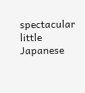spectacular little Japanese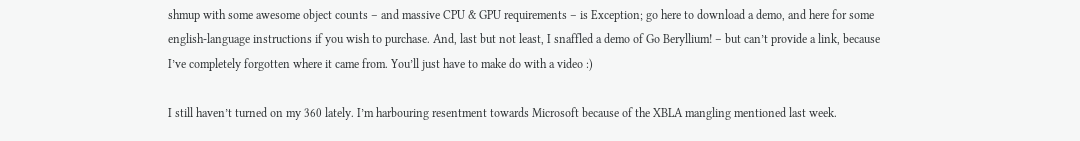shmup with some awesome object counts – and massive CPU & GPU requirements – is Exception; go here to download a demo, and here for some english-language instructions if you wish to purchase. And, last but not least, I snaffled a demo of Go Beryllium! – but can’t provide a link, because I’ve completely forgotten where it came from. You’ll just have to make do with a video :)

I still haven’t turned on my 360 lately. I’m harbouring resentment towards Microsoft because of the XBLA mangling mentioned last week.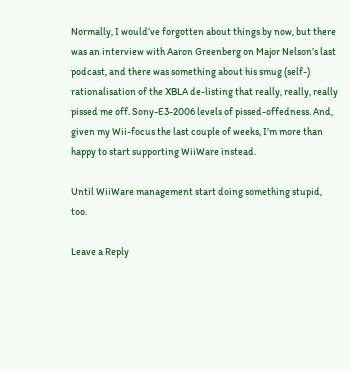Normally, I would’ve forgotten about things by now, but there was an interview with Aaron Greenberg on Major Nelson’s last podcast, and there was something about his smug (self-) rationalisation of the XBLA de-listing that really, really, really pissed me off. Sony-E3-2006 levels of pissed-offedness. And, given my Wii-focus the last couple of weeks, I’m more than happy to start supporting WiiWare instead.

Until WiiWare management start doing something stupid, too.

Leave a Reply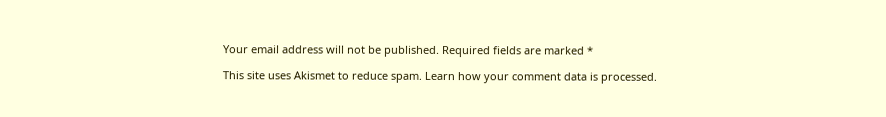Your email address will not be published. Required fields are marked *

This site uses Akismet to reduce spam. Learn how your comment data is processed.